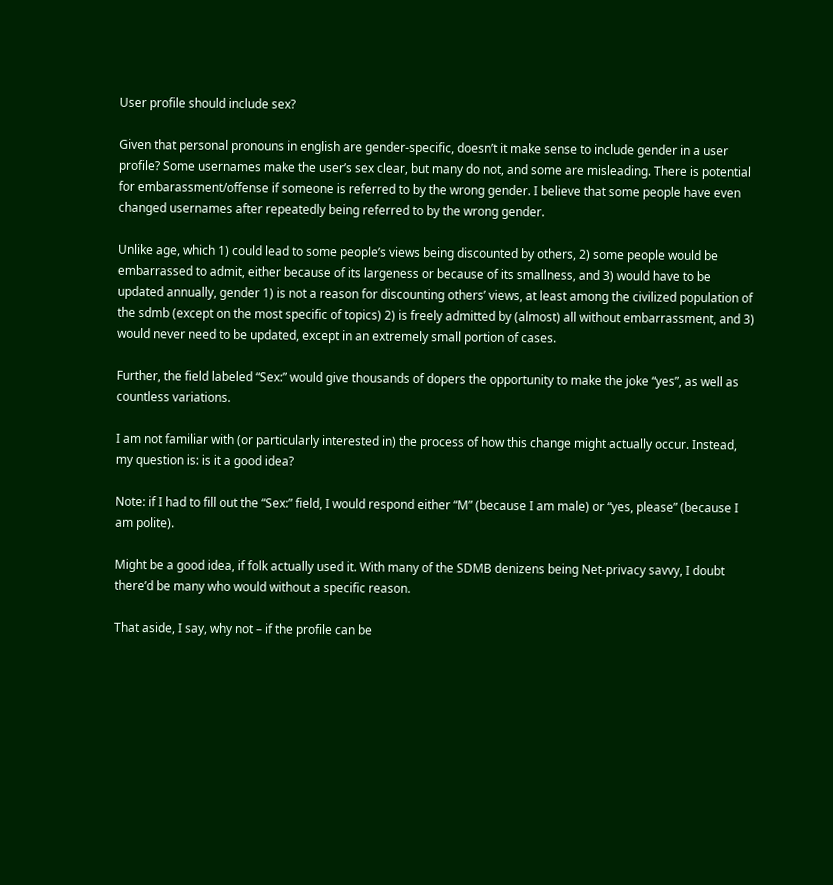User profile should include sex?

Given that personal pronouns in english are gender-specific, doesn’t it make sense to include gender in a user profile? Some usernames make the user’s sex clear, but many do not, and some are misleading. There is potential for embarassment/offense if someone is referred to by the wrong gender. I believe that some people have even changed usernames after repeatedly being referred to by the wrong gender.

Unlike age, which 1) could lead to some people’s views being discounted by others, 2) some people would be embarrassed to admit, either because of its largeness or because of its smallness, and 3) would have to be updated annually, gender 1) is not a reason for discounting others’ views, at least among the civilized population of the sdmb (except on the most specific of topics) 2) is freely admitted by (almost) all without embarrassment, and 3) would never need to be updated, except in an extremely small portion of cases.

Further, the field labeled “Sex:” would give thousands of dopers the opportunity to make the joke “yes”, as well as countless variations.

I am not familiar with (or particularly interested in) the process of how this change might actually occur. Instead, my question is: is it a good idea?

Note: if I had to fill out the “Sex:” field, I would respond either “M” (because I am male) or “yes, please” (because I am polite).

Might be a good idea, if folk actually used it. With many of the SDMB denizens being Net-privacy savvy, I doubt there’d be many who would without a specific reason.

That aside, I say, why not – if the profile can be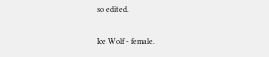so edited.

Ice Wolf - female.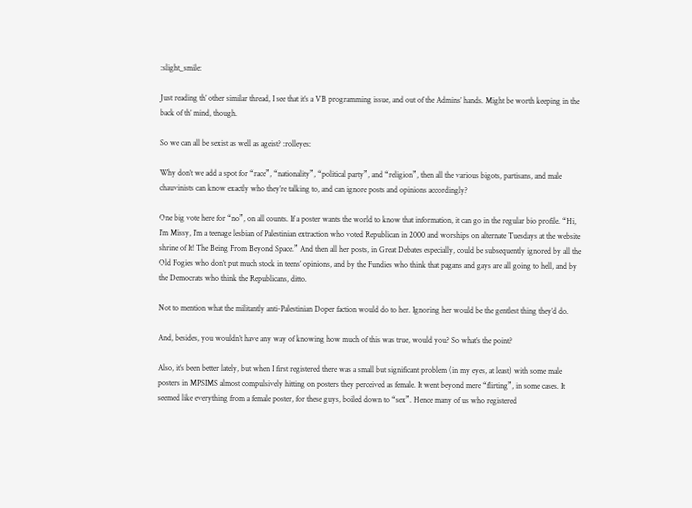:slight_smile:

Just reading th’ other similar thread, I see that it’s a VB programming issue, and out of the Admins’ hands. Might be worth keeping in the back of th’ mind, though.

So we can all be sexist as well as ageist? :rolleyes:

Why don’t we add a spot for “race”, “nationality”, “political party”, and “religion”, then all the various bigots, partisans, and male chauvinists can know exactly who they’re talking to, and can ignore posts and opinions accordingly?

One big vote here for “no”, on all counts. If a poster wants the world to know that information, it can go in the regular bio profile. “Hi, I’m Missy, I’m a teenage lesbian of Palestinian extraction who voted Republican in 2000 and worships on alternate Tuesdays at the website shrine of It! The Being From Beyond Space.” And then all her posts, in Great Debates especially, could be subsequently ignored by all the Old Fogies who don’t put much stock in teens’ opinions, and by the Fundies who think that pagans and gays are all going to hell, and by the Democrats who think the Republicans, ditto.

Not to mention what the militantly anti-Palestinian Doper faction would do to her. Ignoring her would be the gentlest thing they’d do.

And, besides, you wouldn’t have any way of knowing how much of this was true, would you? So what’s the point?

Also, it’s been better lately, but when I first registered there was a small but significant problem (in my eyes, at least) with some male posters in MPSIMS almost compulsively hitting on posters they perceived as female. It went beyond mere “flirting”, in some cases. It seemed like everything from a female poster, for these guys, boiled down to “sex”. Hence many of us who registered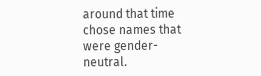around that time chose names that were gender-neutral.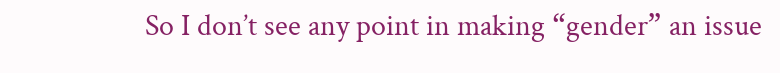So I don’t see any point in making “gender” an issue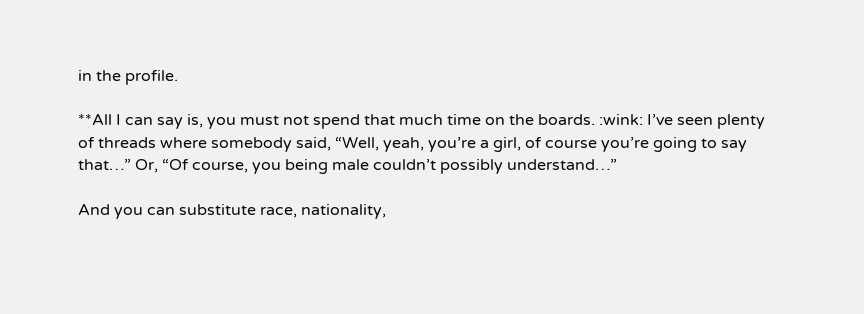in the profile.

**All I can say is, you must not spend that much time on the boards. :wink: I’ve seen plenty of threads where somebody said, “Well, yeah, you’re a girl, of course you’re going to say that…” Or, “Of course, you being male couldn’t possibly understand…”

And you can substitute race, nationality,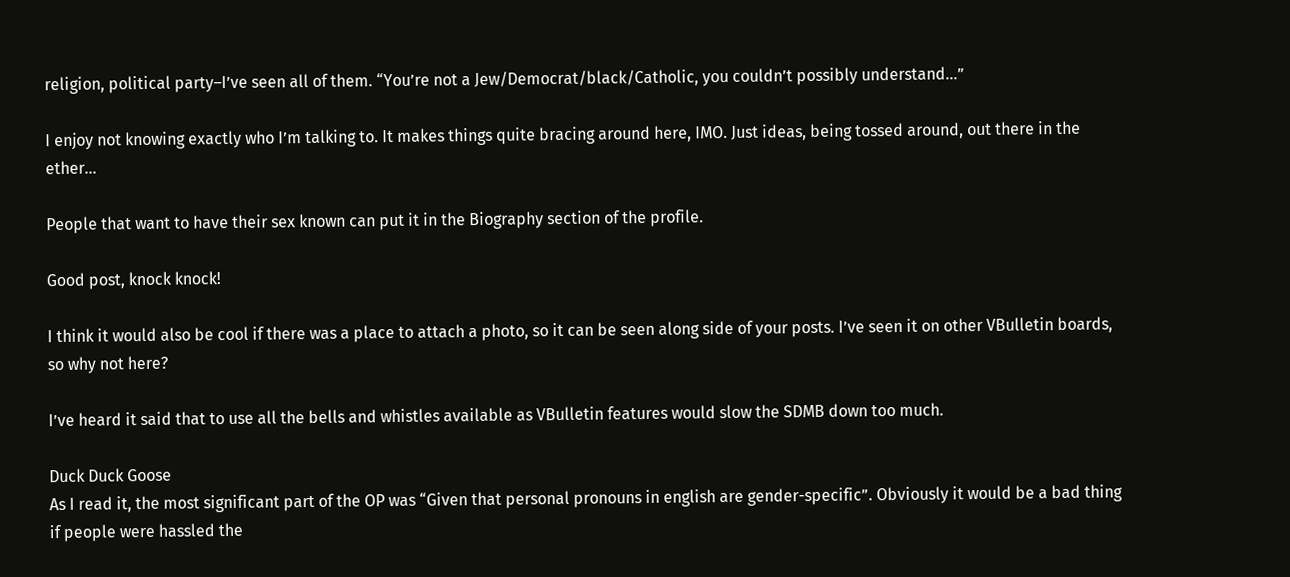religion, political party–I’ve seen all of them. “You’re not a Jew/Democrat/black/Catholic, you couldn’t possibly understand…”

I enjoy not knowing exactly who I’m talking to. It makes things quite bracing around here, IMO. Just ideas, being tossed around, out there in the ether…

People that want to have their sex known can put it in the Biography section of the profile.

Good post, knock knock!

I think it would also be cool if there was a place to attach a photo, so it can be seen along side of your posts. I’ve seen it on other VBulletin boards, so why not here?

I’ve heard it said that to use all the bells and whistles available as VBulletin features would slow the SDMB down too much.

Duck Duck Goose
As I read it, the most significant part of the OP was “Given that personal pronouns in english are gender-specific”. Obviously it would be a bad thing if people were hassled the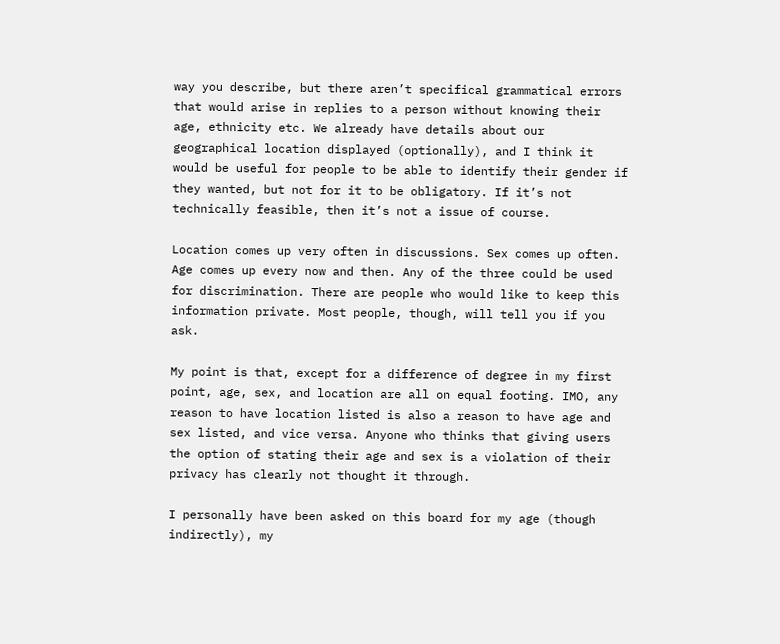way you describe, but there aren’t specifical grammatical errors that would arise in replies to a person without knowing their age, ethnicity etc. We already have details about our geographical location displayed (optionally), and I think it would be useful for people to be able to identify their gender if they wanted, but not for it to be obligatory. If it’s not technically feasible, then it’s not a issue of course.

Location comes up very often in discussions. Sex comes up often. Age comes up every now and then. Any of the three could be used for discrimination. There are people who would like to keep this information private. Most people, though, will tell you if you ask.

My point is that, except for a difference of degree in my first point, age, sex, and location are all on equal footing. IMO, any reason to have location listed is also a reason to have age and sex listed, and vice versa. Anyone who thinks that giving users the option of stating their age and sex is a violation of their privacy has clearly not thought it through.

I personally have been asked on this board for my age (though indirectly), my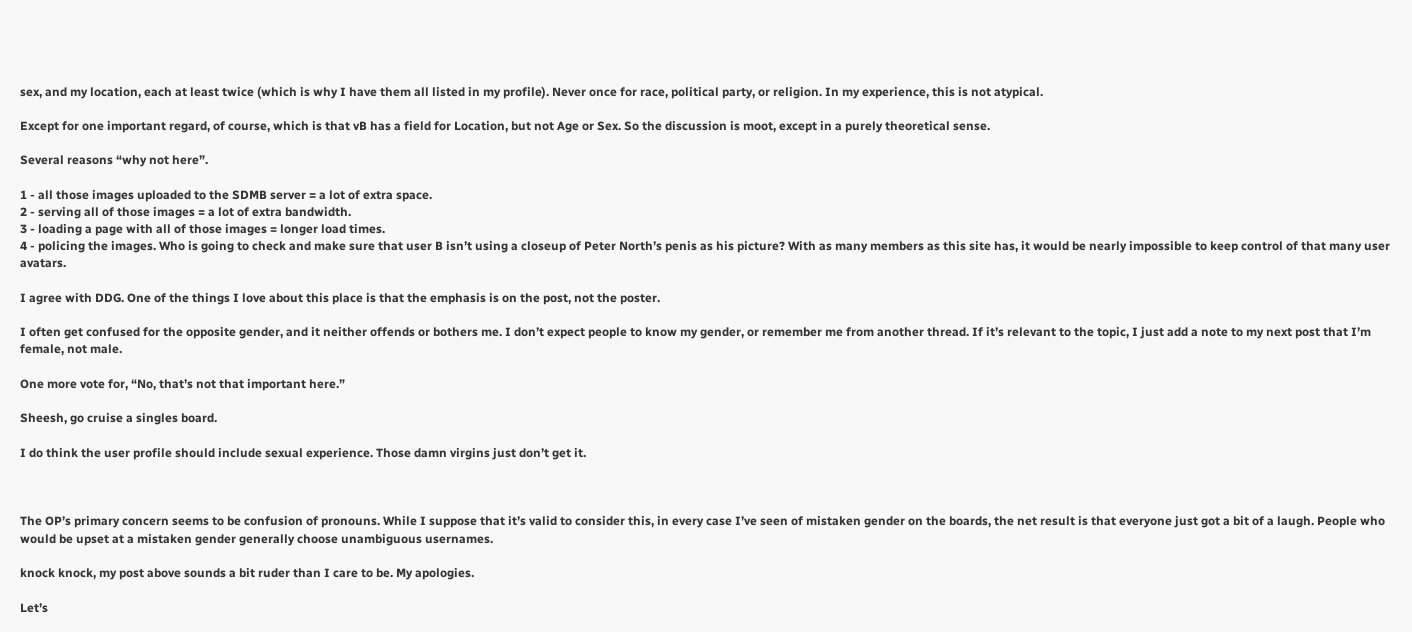sex, and my location, each at least twice (which is why I have them all listed in my profile). Never once for race, political party, or religion. In my experience, this is not atypical.

Except for one important regard, of course, which is that vB has a field for Location, but not Age or Sex. So the discussion is moot, except in a purely theoretical sense.

Several reasons “why not here”.

1 - all those images uploaded to the SDMB server = a lot of extra space.
2 - serving all of those images = a lot of extra bandwidth.
3 - loading a page with all of those images = longer load times.
4 - policing the images. Who is going to check and make sure that user B isn’t using a closeup of Peter North’s penis as his picture? With as many members as this site has, it would be nearly impossible to keep control of that many user avatars.

I agree with DDG. One of the things I love about this place is that the emphasis is on the post, not the poster.

I often get confused for the opposite gender, and it neither offends or bothers me. I don’t expect people to know my gender, or remember me from another thread. If it’s relevant to the topic, I just add a note to my next post that I’m female, not male.

One more vote for, “No, that’s not that important here.”

Sheesh, go cruise a singles board.

I do think the user profile should include sexual experience. Those damn virgins just don’t get it.



The OP’s primary concern seems to be confusion of pronouns. While I suppose that it’s valid to consider this, in every case I’ve seen of mistaken gender on the boards, the net result is that everyone just got a bit of a laugh. People who would be upset at a mistaken gender generally choose unambiguous usernames.

knock knock, my post above sounds a bit ruder than I care to be. My apologies.

Let’s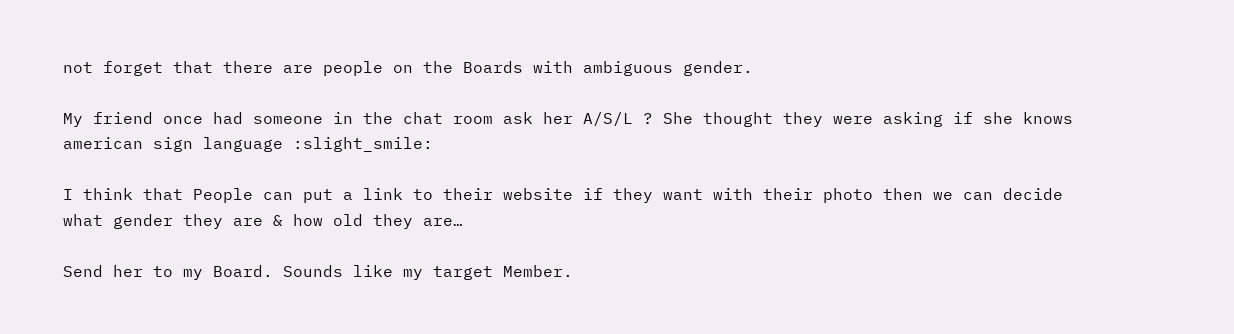not forget that there are people on the Boards with ambiguous gender.

My friend once had someone in the chat room ask her A/S/L ? She thought they were asking if she knows american sign language :slight_smile:

I think that People can put a link to their website if they want with their photo then we can decide what gender they are & how old they are…

Send her to my Board. Sounds like my target Member.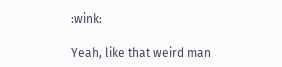:wink:

Yeah, like that weird man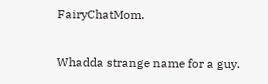FairyChatMom.

Whadda strange name for a guy.